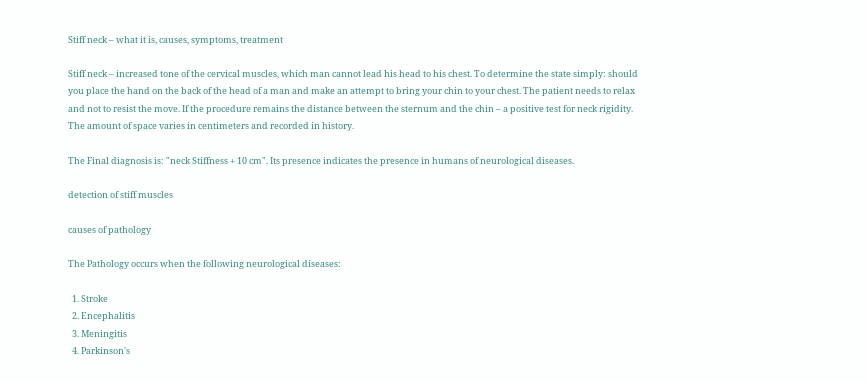Stiff neck – what it is, causes, symptoms, treatment

Stiff neck – increased tone of the cervical muscles, which man cannot lead his head to his chest. To determine the state simply: should you place the hand on the back of the head of a man and make an attempt to bring your chin to your chest. The patient needs to relax and not to resist the move. If the procedure remains the distance between the sternum and the chin – a positive test for neck rigidity. The amount of space varies in centimeters and recorded in history.

The Final diagnosis is: "neck Stiffness + 10 cm". Its presence indicates the presence in humans of neurological diseases.

detection of stiff muscles

causes of pathology

The Pathology occurs when the following neurological diseases:

  1. Stroke
  2. Encephalitis
  3. Meningitis
  4. Parkinson's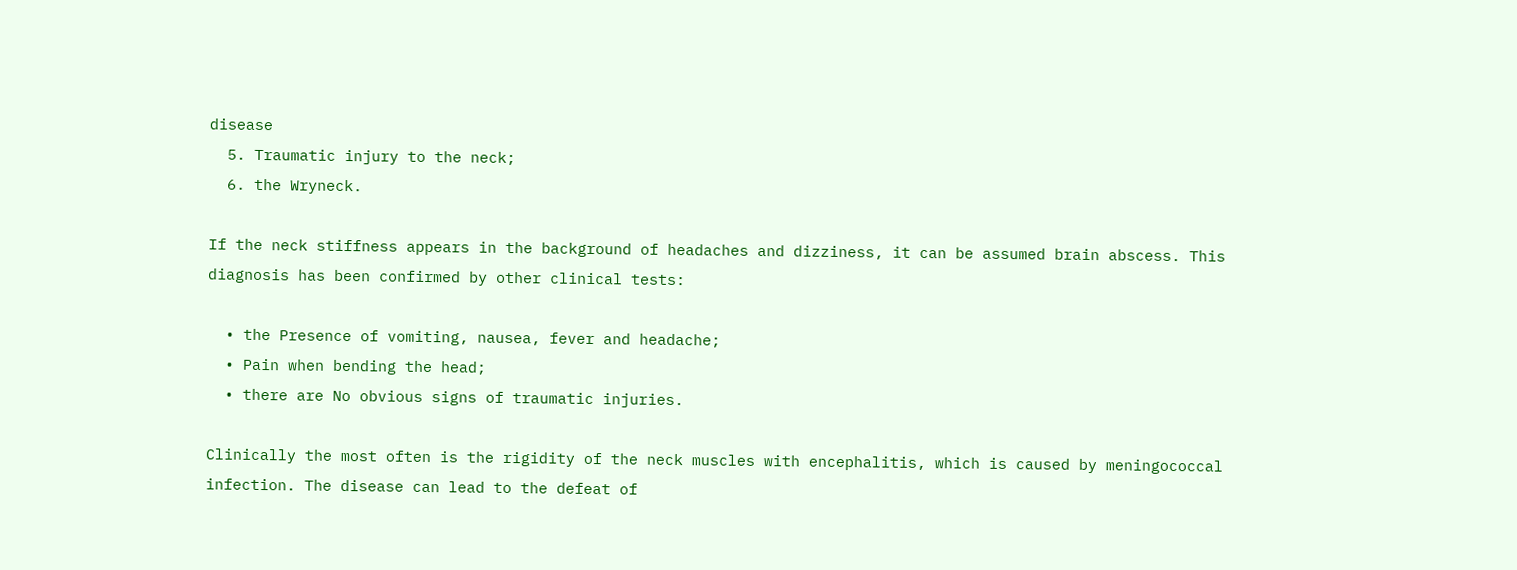disease
  5. Traumatic injury to the neck;
  6. the Wryneck.

If the neck stiffness appears in the background of headaches and dizziness, it can be assumed brain abscess. This diagnosis has been confirmed by other clinical tests:

  • the Presence of vomiting, nausea, fever and headache;
  • Pain when bending the head;
  • there are No obvious signs of traumatic injuries.

Clinically the most often is the rigidity of the neck muscles with encephalitis, which is caused by meningococcal infection. The disease can lead to the defeat of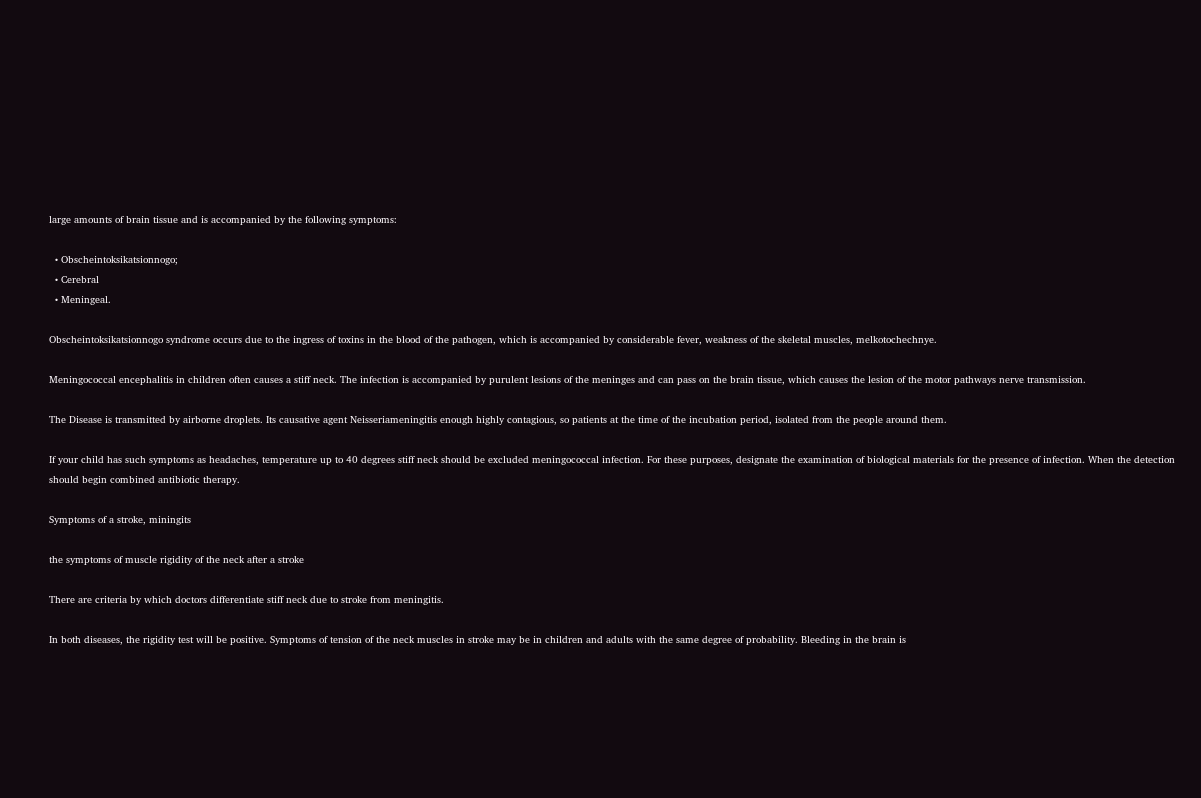large amounts of brain tissue and is accompanied by the following symptoms:

  • Obscheintoksikatsionnogo;
  • Cerebral
  • Meningeal.

Obscheintoksikatsionnogo syndrome occurs due to the ingress of toxins in the blood of the pathogen, which is accompanied by considerable fever, weakness of the skeletal muscles, melkotochechnye.

Meningococcal encephalitis in children often causes a stiff neck. The infection is accompanied by purulent lesions of the meninges and can pass on the brain tissue, which causes the lesion of the motor pathways nerve transmission.

The Disease is transmitted by airborne droplets. Its causative agent Neisseriameningitis enough highly contagious, so patients at the time of the incubation period, isolated from the people around them.

If your child has such symptoms as headaches, temperature up to 40 degrees stiff neck should be excluded meningococcal infection. For these purposes, designate the examination of biological materials for the presence of infection. When the detection should begin combined antibiotic therapy.

Symptoms of a stroke, miningits

the symptoms of muscle rigidity of the neck after a stroke

There are criteria by which doctors differentiate stiff neck due to stroke from meningitis.

In both diseases, the rigidity test will be positive. Symptoms of tension of the neck muscles in stroke may be in children and adults with the same degree of probability. Bleeding in the brain is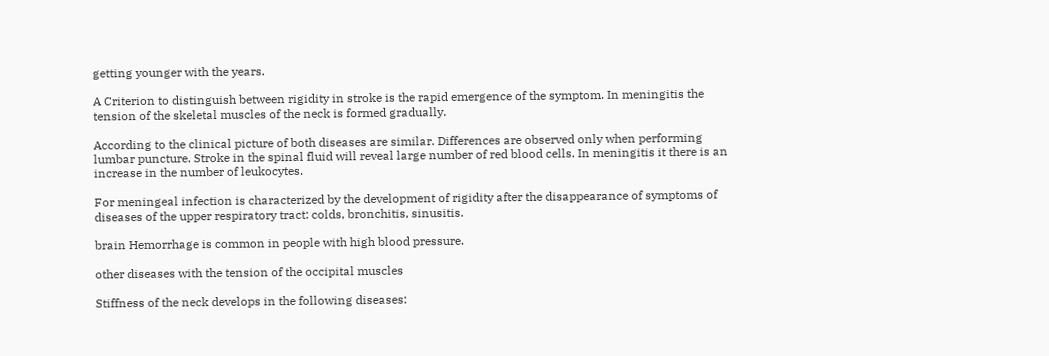getting younger with the years.

A Criterion to distinguish between rigidity in stroke is the rapid emergence of the symptom. In meningitis the tension of the skeletal muscles of the neck is formed gradually.

According to the clinical picture of both diseases are similar. Differences are observed only when performing lumbar puncture. Stroke in the spinal fluid will reveal large number of red blood cells. In meningitis it there is an increase in the number of leukocytes.

For meningeal infection is characterized by the development of rigidity after the disappearance of symptoms of diseases of the upper respiratory tract: colds, bronchitis, sinusitis.

brain Hemorrhage is common in people with high blood pressure.

other diseases with the tension of the occipital muscles

Stiffness of the neck develops in the following diseases: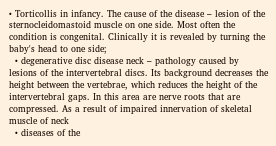• Torticollis in infancy. The cause of the disease – lesion of the sternocleidomastoid muscle on one side. Most often the condition is congenital. Clinically it is revealed by turning the baby's head to one side;
  • degenerative disc disease neck – pathology caused by lesions of the intervertebral discs. Its background decreases the height between the vertebrae, which reduces the height of the intervertebral gaps. In this area are nerve roots that are compressed. As a result of impaired innervation of skeletal muscle of neck
  • diseases of the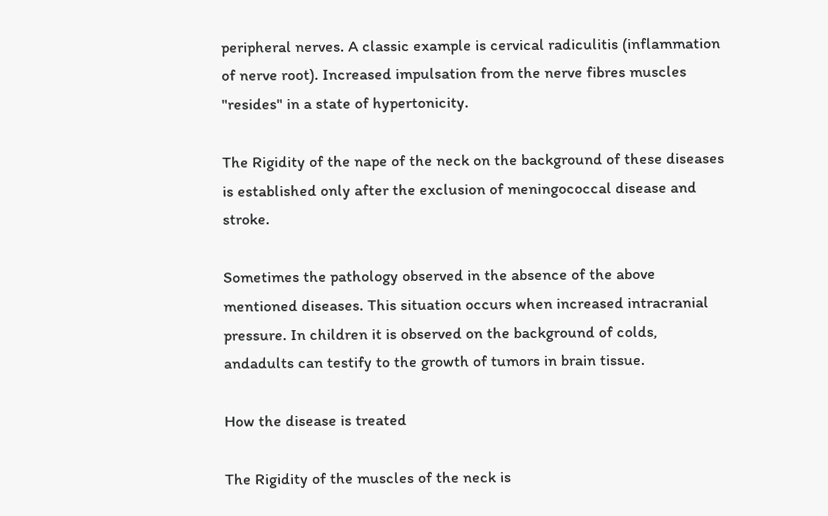peripheral nerves. A classic example is cervical radiculitis (inflammation of nerve root). Increased impulsation from the nerve fibres muscles "resides" in a state of hypertonicity.

The Rigidity of the nape of the neck on the background of these diseases is established only after the exclusion of meningococcal disease and stroke.

Sometimes the pathology observed in the absence of the above mentioned diseases. This situation occurs when increased intracranial pressure. In children it is observed on the background of colds, andadults can testify to the growth of tumors in brain tissue.

How the disease is treated

The Rigidity of the muscles of the neck is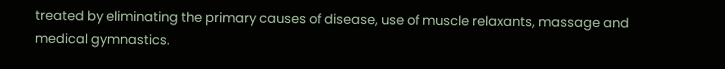treated by eliminating the primary causes of disease, use of muscle relaxants, massage and medical gymnastics.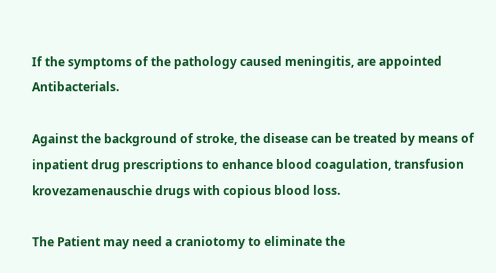If the symptoms of the pathology caused meningitis, are appointed Antibacterials.

Against the background of stroke, the disease can be treated by means of inpatient drug prescriptions to enhance blood coagulation, transfusion krovezamenauschie drugs with copious blood loss.

The Patient may need a craniotomy to eliminate the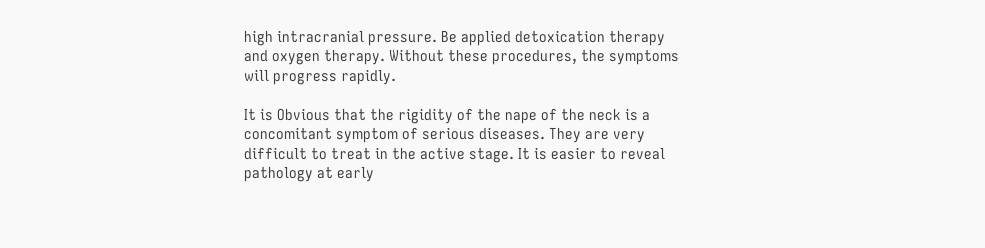high intracranial pressure. Be applied detoxication therapy and oxygen therapy. Without these procedures, the symptoms will progress rapidly.

It is Obvious that the rigidity of the nape of the neck is a concomitant symptom of serious diseases. They are very difficult to treat in the active stage. It is easier to reveal pathology at early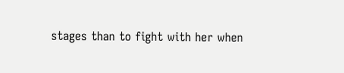stages than to fight with her when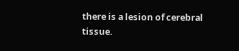there is a lesion of cerebral tissue.